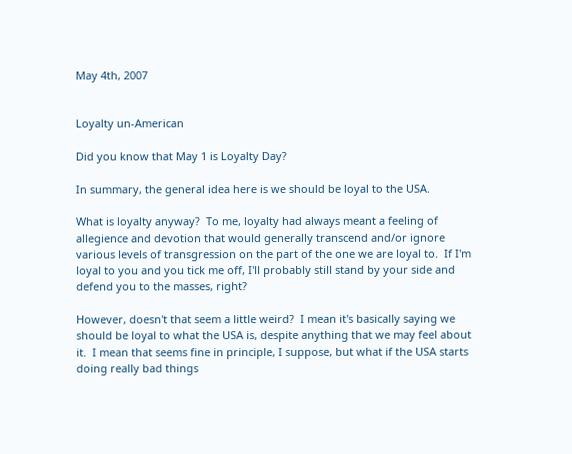May 4th, 2007


Loyalty un-American

Did you know that May 1 is Loyalty Day?

In summary, the general idea here is we should be loyal to the USA.

What is loyalty anyway?  To me, loyalty had always meant a feeling of allegience and devotion that would generally transcend and/or ignore various levels of transgression on the part of the one we are loyal to.  If I'm loyal to you and you tick me off, I'll probably still stand by your side and defend you to the masses, right?

However, doesn't that seem a little weird?  I mean it's basically saying we should be loyal to what the USA is, despite anything that we may feel about it.  I mean that seems fine in principle, I suppose, but what if the USA starts doing really bad things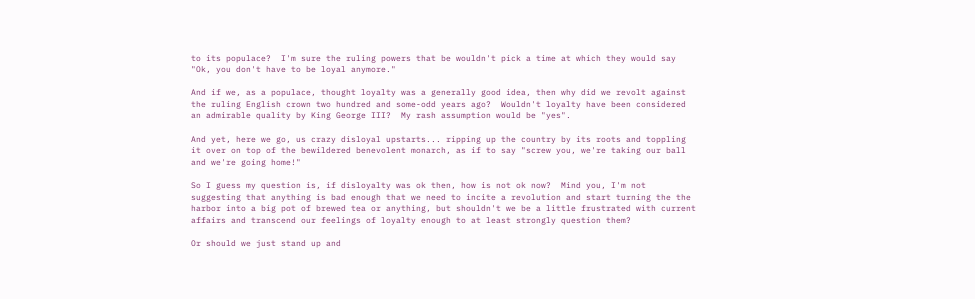to its populace?  I'm sure the ruling powers that be wouldn't pick a time at which they would say "Ok, you don't have to be loyal anymore."

And if we, as a populace, thought loyalty was a generally good idea, then why did we revolt against the ruling English crown two hundred and some-odd years ago?  Wouldn't loyalty have been considered an admirable quality by King George III?  My rash assumption would be "yes".

And yet, here we go, us crazy disloyal upstarts... ripping up the country by its roots and toppling it over on top of the bewildered benevolent monarch, as if to say "screw you, we're taking our ball and we're going home!"

So I guess my question is, if disloyalty was ok then, how is not ok now?  Mind you, I'm not suggesting that anything is bad enough that we need to incite a revolution and start turning the the harbor into a big pot of brewed tea or anything, but shouldn't we be a little frustrated with current affairs and transcend our feelings of loyalty enough to at least strongly question them?

Or should we just stand up and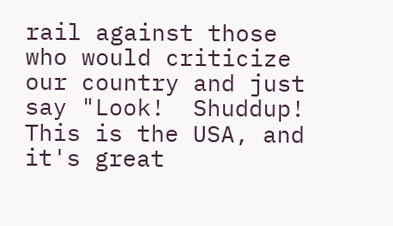rail against those who would criticize our country and just say "Look!  Shuddup!  This is the USA, and it's great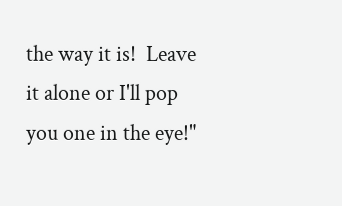the way it is!  Leave it alone or I'll pop you one in the eye!"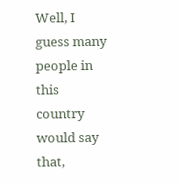Well, I guess many people in this country would say that,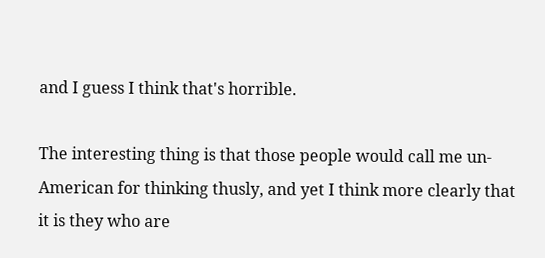and I guess I think that's horrible.

The interesting thing is that those people would call me un-American for thinking thusly, and yet I think more clearly that it is they who are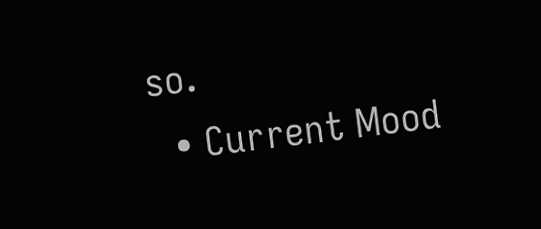so.
  • Current Mood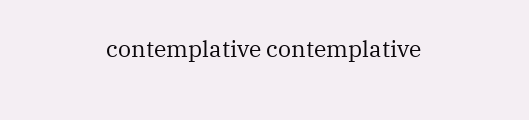contemplative contemplative